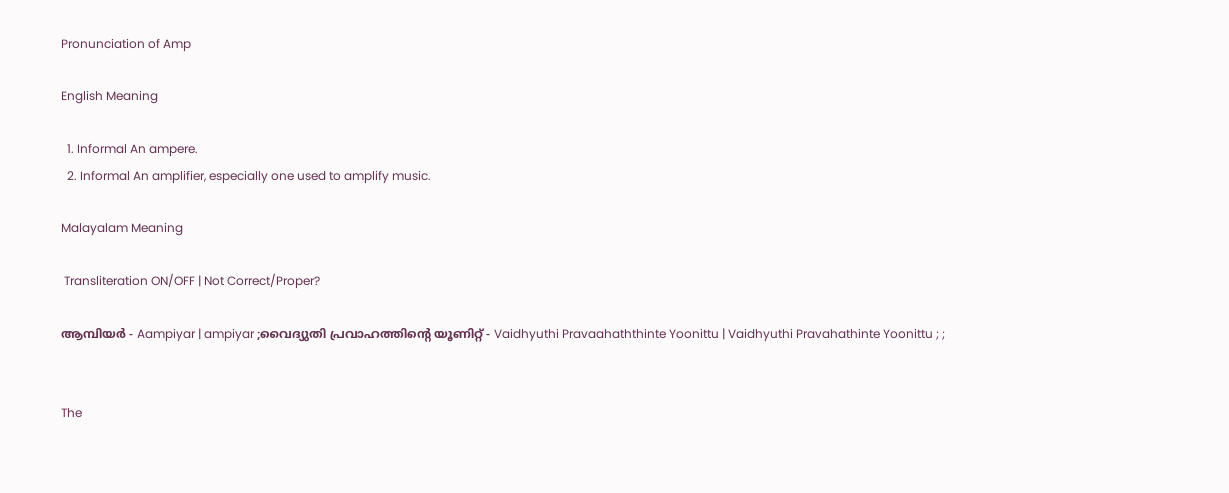Pronunciation of Amp

English Meaning

  1. Informal An ampere.
  2. Informal An amplifier, especially one used to amplify music.

Malayalam Meaning

 Transliteration ON/OFF | Not Correct/Proper?

ആമ്പിയര്‍ - Aampiyar | ampiyar ;വൈദ്യുതി പ്രവാഹത്തിന്റെ യൂണിറ്റ്‌ - Vaidhyuthi Pravaahaththinte Yoonittu | Vaidhyuthi Pravahathinte Yoonittu ; ;


The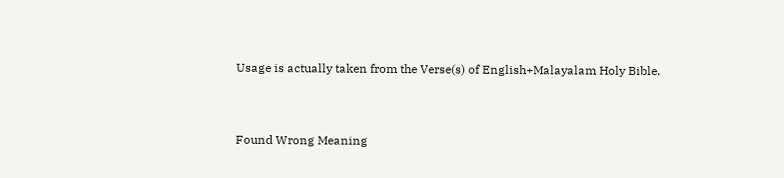Usage is actually taken from the Verse(s) of English+Malayalam Holy Bible.


Found Wrong Meaning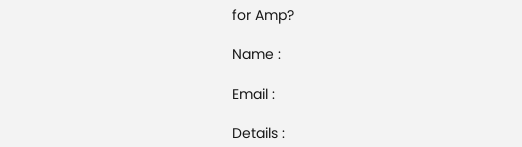for Amp?

Name :

Email :

Details :